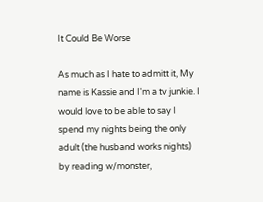It Could Be Worse

As much as I hate to admitt it, My name is Kassie and I'm a tv junkie. I would love to be able to say I spend my nights being the only adult (the husband works nights) by reading w/monster,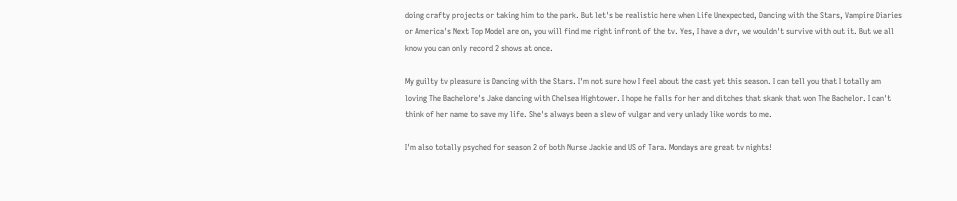doing crafty projects or taking him to the park. But let's be realistic here when Life Unexpected, Dancing with the Stars, Vampire Diaries or America's Next Top Model are on, you will find me right infront of the tv. Yes, I have a dvr, we wouldn't survive with out it. But we all know you can only record 2 shows at once.

My guilty tv pleasure is Dancing with the Stars. I'm not sure how I feel about the cast yet this season. I can tell you that I totally am loving The Bachelore's Jake dancing with Chelsea Hightower. I hope he falls for her and ditches that skank that won The Bachelor. I can't think of her name to save my life. She's always been a slew of vulgar and very unlady like words to me.

I'm also totally psyched for season 2 of both Nurse Jackie and US of Tara. Mondays are great tv nights!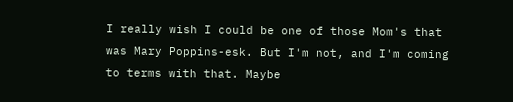I really wish I could be one of those Mom's that was Mary Poppins-esk. But I'm not, and I'm coming to terms with that. Maybe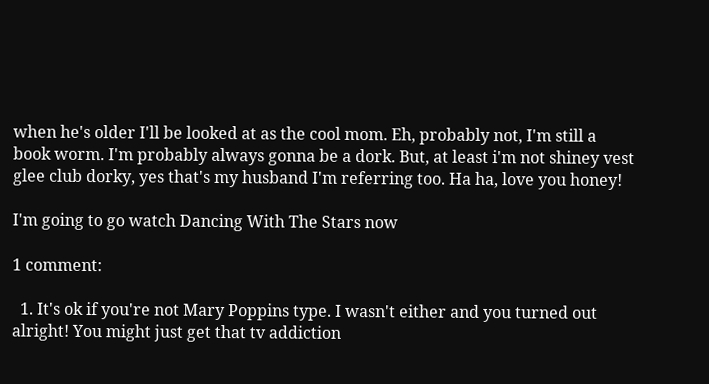when he's older I'll be looked at as the cool mom. Eh, probably not, I'm still a book worm. I'm probably always gonna be a dork. But, at least i'm not shiney vest glee club dorky, yes that's my husband I'm referring too. Ha ha, love you honey!

I'm going to go watch Dancing With The Stars now

1 comment:

  1. It's ok if you're not Mary Poppins type. I wasn't either and you turned out alright! You might just get that tv addiction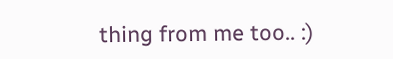thing from me too.. :)